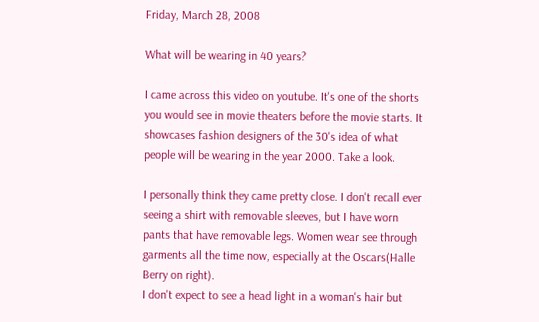Friday, March 28, 2008

What will be wearing in 40 years?

I came across this video on youtube. It's one of the shorts you would see in movie theaters before the movie starts. It showcases fashion designers of the 30's idea of what people will be wearing in the year 2000. Take a look.

I personally think they came pretty close. I don't recall ever seeing a shirt with removable sleeves, but I have worn pants that have removable legs. Women wear see through garments all the time now, especially at the Oscars(Halle Berry on right).
I don't expect to see a head light in a woman's hair but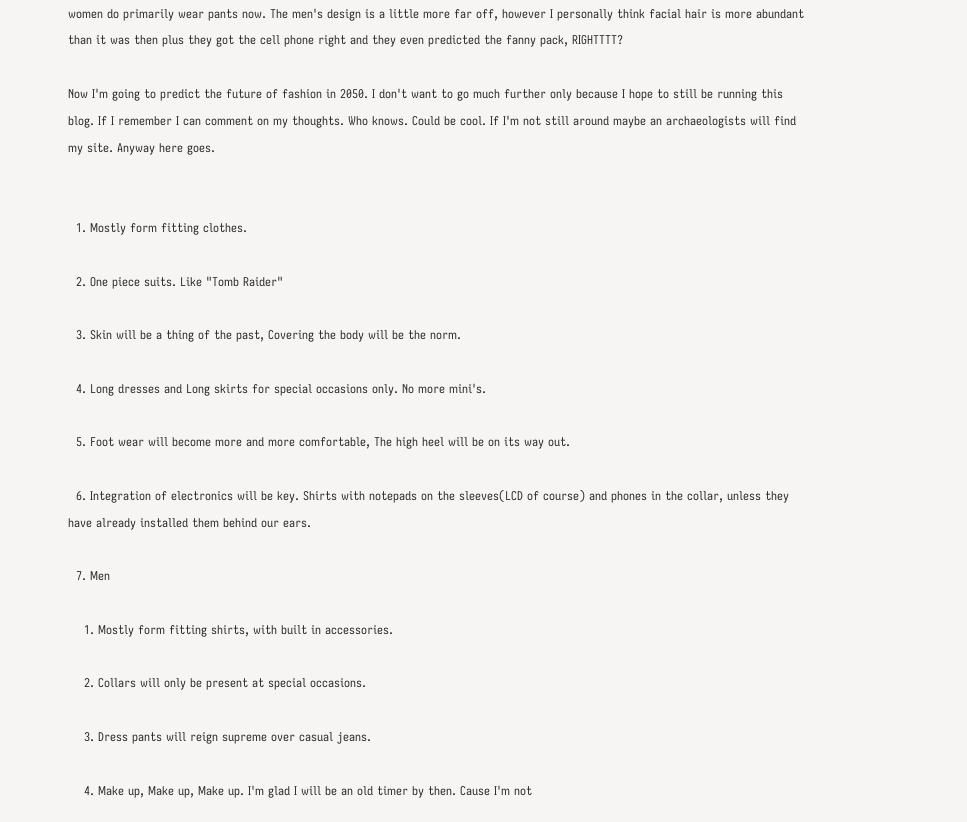women do primarily wear pants now. The men's design is a little more far off, however I personally think facial hair is more abundant than it was then plus they got the cell phone right and they even predicted the fanny pack, RIGHTTTT?

Now I'm going to predict the future of fashion in 2050. I don't want to go much further only because I hope to still be running this blog. If I remember I can comment on my thoughts. Who knows. Could be cool. If I'm not still around maybe an archaeologists will find my site. Anyway here goes.


  1. Mostly form fitting clothes.

  2. One piece suits. Like "Tomb Raider"

  3. Skin will be a thing of the past, Covering the body will be the norm.

  4. Long dresses and Long skirts for special occasions only. No more mini's.

  5. Foot wear will become more and more comfortable, The high heel will be on its way out.

  6. Integration of electronics will be key. Shirts with notepads on the sleeves(LCD of course) and phones in the collar, unless they have already installed them behind our ears.

  7. Men

    1. Mostly form fitting shirts, with built in accessories.

    2. Collars will only be present at special occasions.

    3. Dress pants will reign supreme over casual jeans.

    4. Make up, Make up, Make up. I'm glad I will be an old timer by then. Cause I'm not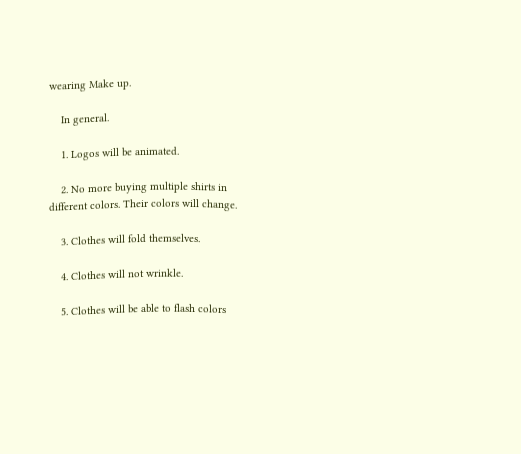wearing Make up.

    In general.

    1. Logos will be animated.

    2. No more buying multiple shirts in different colors. Their colors will change.

    3. Clothes will fold themselves.

    4. Clothes will not wrinkle.

    5. Clothes will be able to flash colors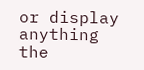or display anything the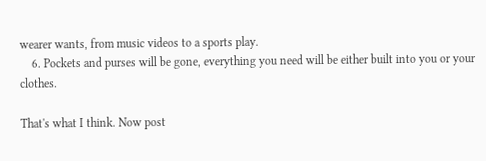wearer wants, from music videos to a sports play.
    6. Pockets and purses will be gone, everything you need will be either built into you or your clothes.

That's what I think. Now post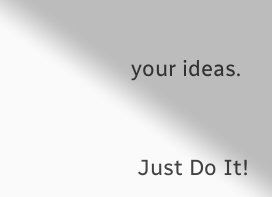your ideas.


 Just Do It!